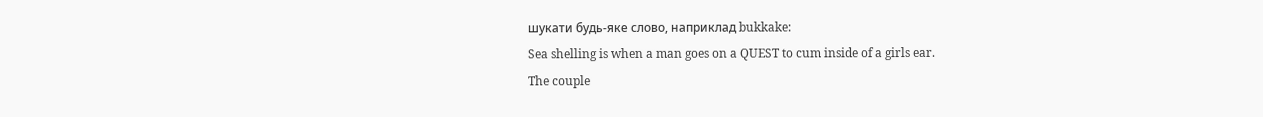шукати будь-яке слово, наприклад bukkake:
Sea shelling is when a man goes on a QUEST to cum inside of a girls ear.
The couple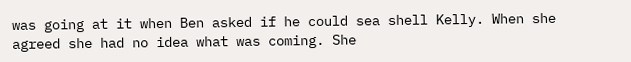was going at it when Ben asked if he could sea shell Kelly. When she agreed she had no idea what was coming. She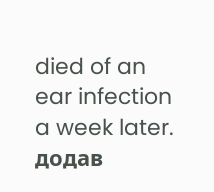died of an ear infection a week later.
додав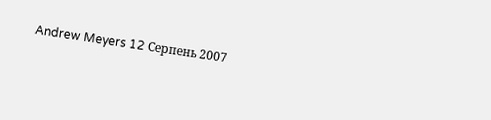Andrew Meyers 12 Серпень 2007